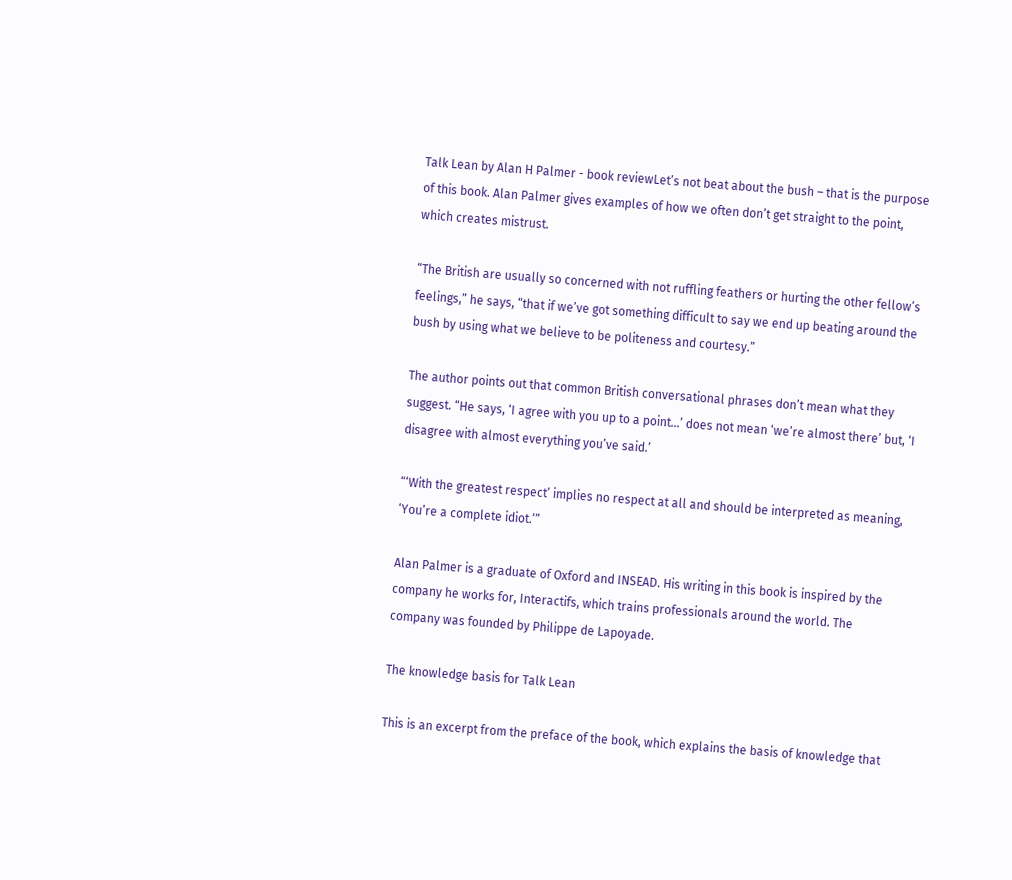Talk Lean by Alan H Palmer - book reviewLet’s not beat about the bush – that is the purpose of this book. Alan Palmer gives examples of how we often don’t get straight to the point, which creates mistrust.

“The British are usually so concerned with not ruffling feathers or hurting the other fellow’s feelings,” he says, “that if we’ve got something difficult to say we end up beating around the bush by using what we believe to be politeness and courtesy.”

The author points out that common British conversational phrases don’t mean what they suggest. “He says, ‘I agree with you up to a point…’ does not mean ‘we’re almost there’ but, ‘I disagree with almost everything you’ve said.’

“‘With the greatest respect’ implies no respect at all and should be interpreted as meaning, ‘You’re a complete idiot.’”

Alan Palmer is a graduate of Oxford and INSEAD. His writing in this book is inspired by the company he works for, Interactifs, which trains professionals around the world. The company was founded by Philippe de Lapoyade.

The knowledge basis for Talk Lean

This is an excerpt from the preface of the book, which explains the basis of knowledge that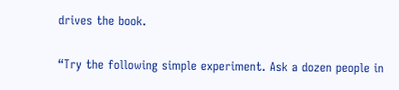drives the book.

“Try the following simple experiment. Ask a dozen people in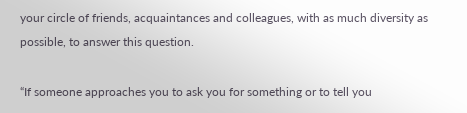your circle of friends, acquaintances and colleagues, with as much diversity as possible, to answer this question.

“If someone approaches you to ask you for something or to tell you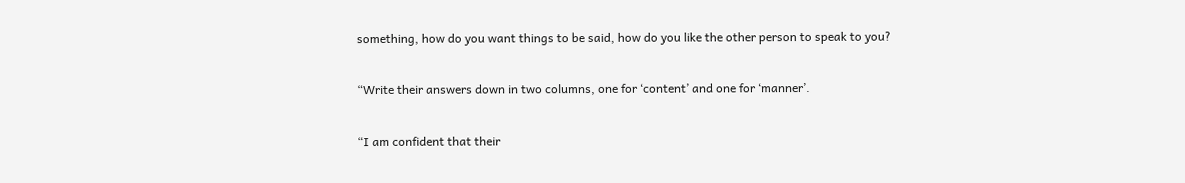something, how do you want things to be said, how do you like the other person to speak to you?

“Write their answers down in two columns, one for ‘content’ and one for ‘manner’.

“I am confident that their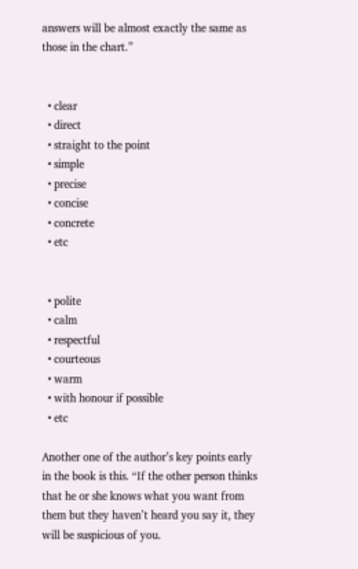answers will be almost exactly the same as those in the chart.”


  • clear
  • direct
  • straight to the point
  • simple
  • precise
  • concise
  • concrete
  • etc


  • polite
  • calm
  • respectful
  • courteous
  • warm
  • with honour if possible
  • etc

Another one of the author’s key points early in the book is this. “If the other person thinks that he or she knows what you want from them but they haven’t heard you say it, they will be suspicious of you.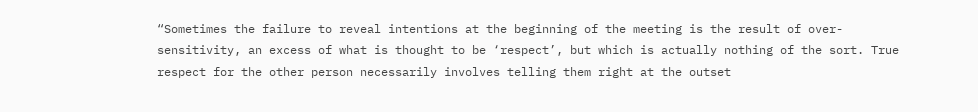“Sometimes the failure to reveal intentions at the beginning of the meeting is the result of over-sensitivity, an excess of what is thought to be ‘respect’, but which is actually nothing of the sort. True respect for the other person necessarily involves telling them right at the outset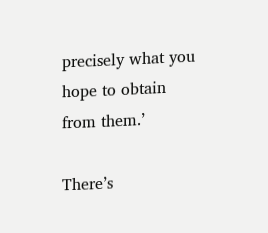precisely what you hope to obtain from them.’

There’s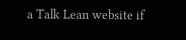a Talk Lean website if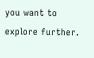you want to explore further.